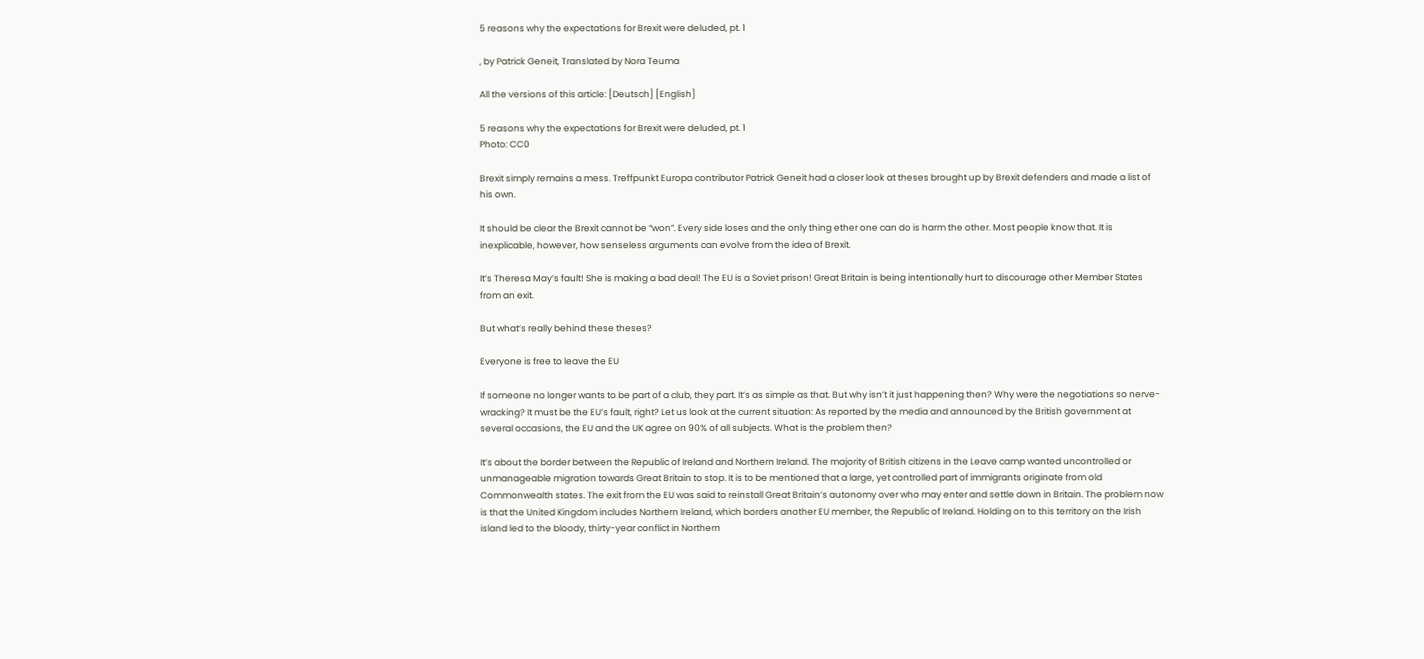5 reasons why the expectations for Brexit were deluded, pt. 1

, by Patrick Geneit, Translated by Nora Teuma

All the versions of this article: [Deutsch] [English]

5 reasons why the expectations for Brexit were deluded, pt. 1
Photo: CC0

Brexit simply remains a mess. Treffpunkt Europa contributor Patrick Geneit had a closer look at theses brought up by Brexit defenders and made a list of his own.

It should be clear the Brexit cannot be “won”. Every side loses and the only thing ether one can do is harm the other. Most people know that. It is inexplicable, however, how senseless arguments can evolve from the idea of Brexit.

It’s Theresa May’s fault! She is making a bad deal! The EU is a Soviet prison! Great Britain is being intentionally hurt to discourage other Member States from an exit.

But what’s really behind these theses?

Everyone is free to leave the EU

If someone no longer wants to be part of a club, they part. It’s as simple as that. But why isn’t it just happening then? Why were the negotiations so nerve-wracking? It must be the EU’s fault, right? Let us look at the current situation: As reported by the media and announced by the British government at several occasions, the EU and the UK agree on 90% of all subjects. What is the problem then?

It’s about the border between the Republic of Ireland and Northern Ireland. The majority of British citizens in the Leave camp wanted uncontrolled or unmanageable migration towards Great Britain to stop. It is to be mentioned that a large, yet controlled part of immigrants originate from old Commonwealth states. The exit from the EU was said to reinstall Great Britain’s autonomy over who may enter and settle down in Britain. The problem now is that the United Kingdom includes Northern Ireland, which borders another EU member, the Republic of Ireland. Holding on to this territory on the Irish island led to the bloody, thirty-year conflict in Northern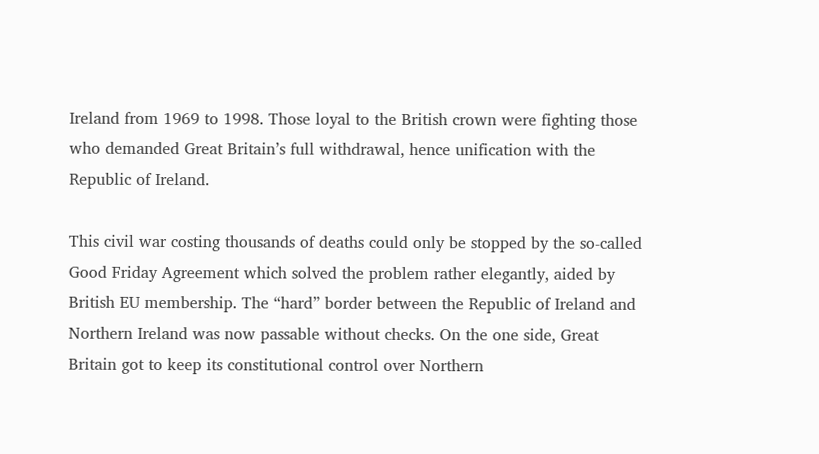Ireland from 1969 to 1998. Those loyal to the British crown were fighting those who demanded Great Britain’s full withdrawal, hence unification with the Republic of Ireland.

This civil war costing thousands of deaths could only be stopped by the so-called Good Friday Agreement which solved the problem rather elegantly, aided by British EU membership. The “hard” border between the Republic of Ireland and Northern Ireland was now passable without checks. On the one side, Great Britain got to keep its constitutional control over Northern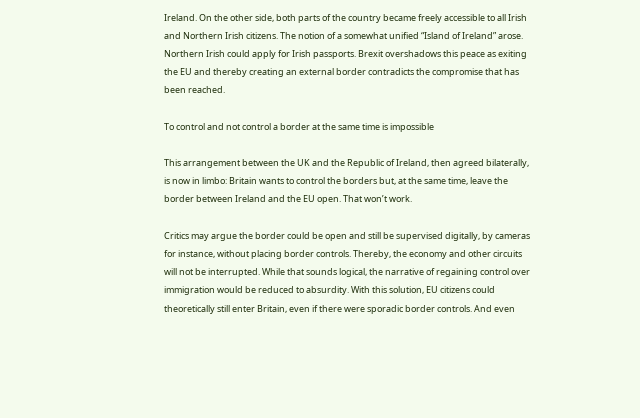Ireland. On the other side, both parts of the country became freely accessible to all Irish and Northern Irish citizens. The notion of a somewhat unified “Island of Ireland” arose. Northern Irish could apply for Irish passports. Brexit overshadows this peace as exiting the EU and thereby creating an external border contradicts the compromise that has been reached.

To control and not control a border at the same time is impossible

This arrangement between the UK and the Republic of Ireland, then agreed bilaterally, is now in limbo: Britain wants to control the borders but, at the same time, leave the border between Ireland and the EU open. That won’t work.

Critics may argue the border could be open and still be supervised digitally, by cameras for instance, without placing border controls. Thereby, the economy and other circuits will not be interrupted. While that sounds logical, the narrative of regaining control over immigration would be reduced to absurdity. With this solution, EU citizens could theoretically still enter Britain, even if there were sporadic border controls. And even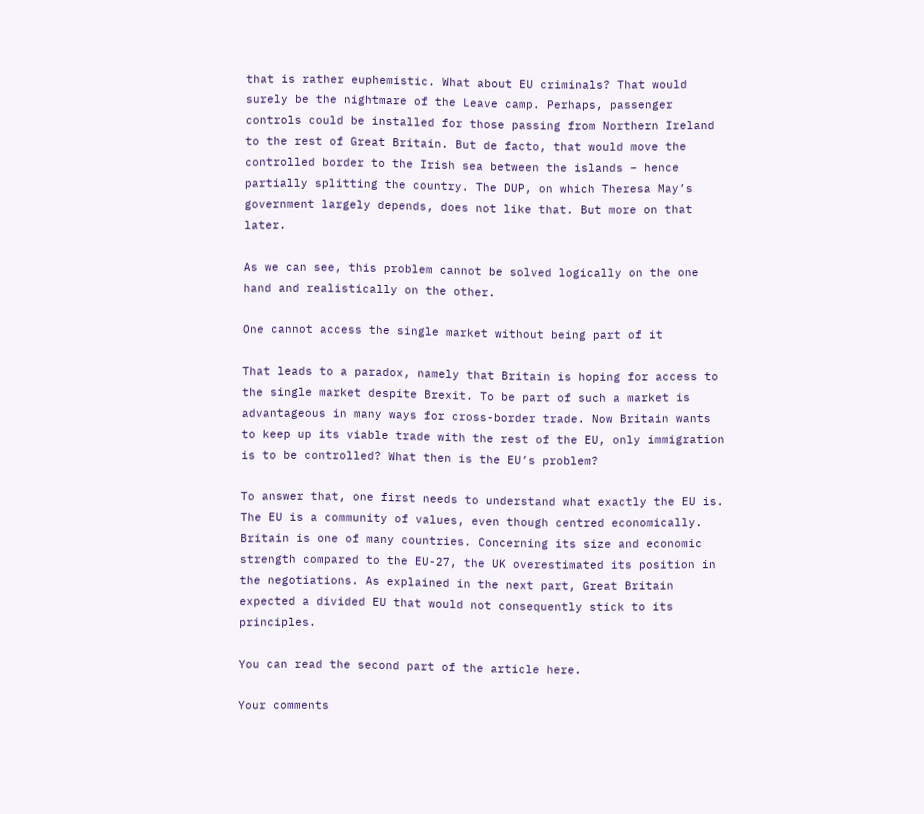that is rather euphemistic. What about EU criminals? That would surely be the nightmare of the Leave camp. Perhaps, passenger controls could be installed for those passing from Northern Ireland to the rest of Great Britain. But de facto, that would move the controlled border to the Irish sea between the islands – hence partially splitting the country. The DUP, on which Theresa May’s government largely depends, does not like that. But more on that later.

As we can see, this problem cannot be solved logically on the one hand and realistically on the other.

One cannot access the single market without being part of it

That leads to a paradox, namely that Britain is hoping for access to the single market despite Brexit. To be part of such a market is advantageous in many ways for cross-border trade. Now Britain wants to keep up its viable trade with the rest of the EU, only immigration is to be controlled? What then is the EU’s problem?

To answer that, one first needs to understand what exactly the EU is. The EU is a community of values, even though centred economically. Britain is one of many countries. Concerning its size and economic strength compared to the EU-27, the UK overestimated its position in the negotiations. As explained in the next part, Great Britain expected a divided EU that would not consequently stick to its principles.

You can read the second part of the article here.

Your comments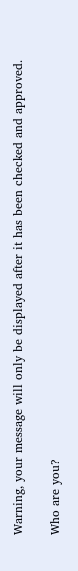Warning, your message will only be displayed after it has been checked and approved.

Who are you?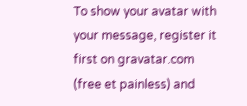To show your avatar with your message, register it first on gravatar.com (free et painless) and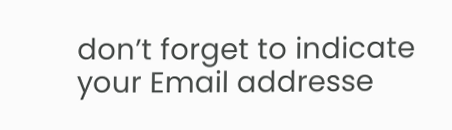don’t forget to indicate your Email addresse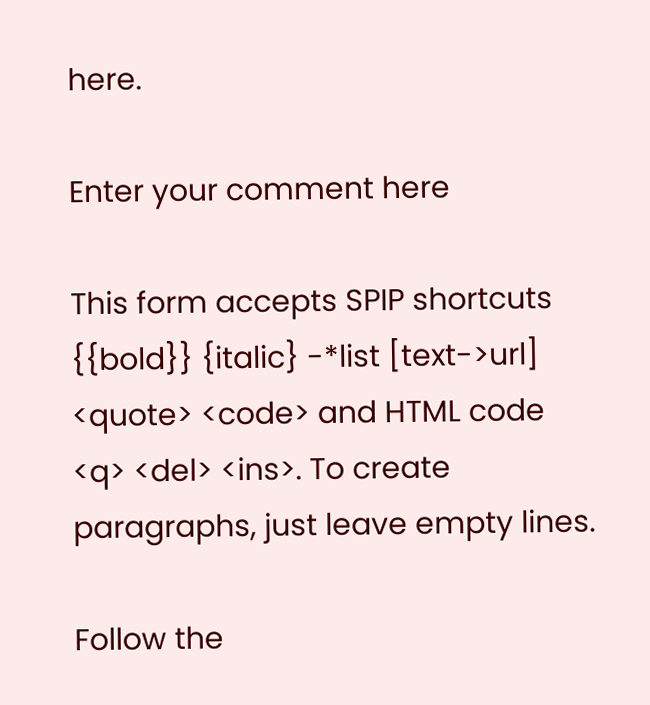here.

Enter your comment here

This form accepts SPIP shortcuts {{bold}} {italic} -*list [text->url] <quote> <code> and HTML code <q> <del> <ins>. To create paragraphs, just leave empty lines.

Follow the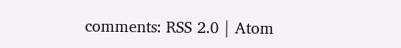comments: RSS 2.0 | Atom